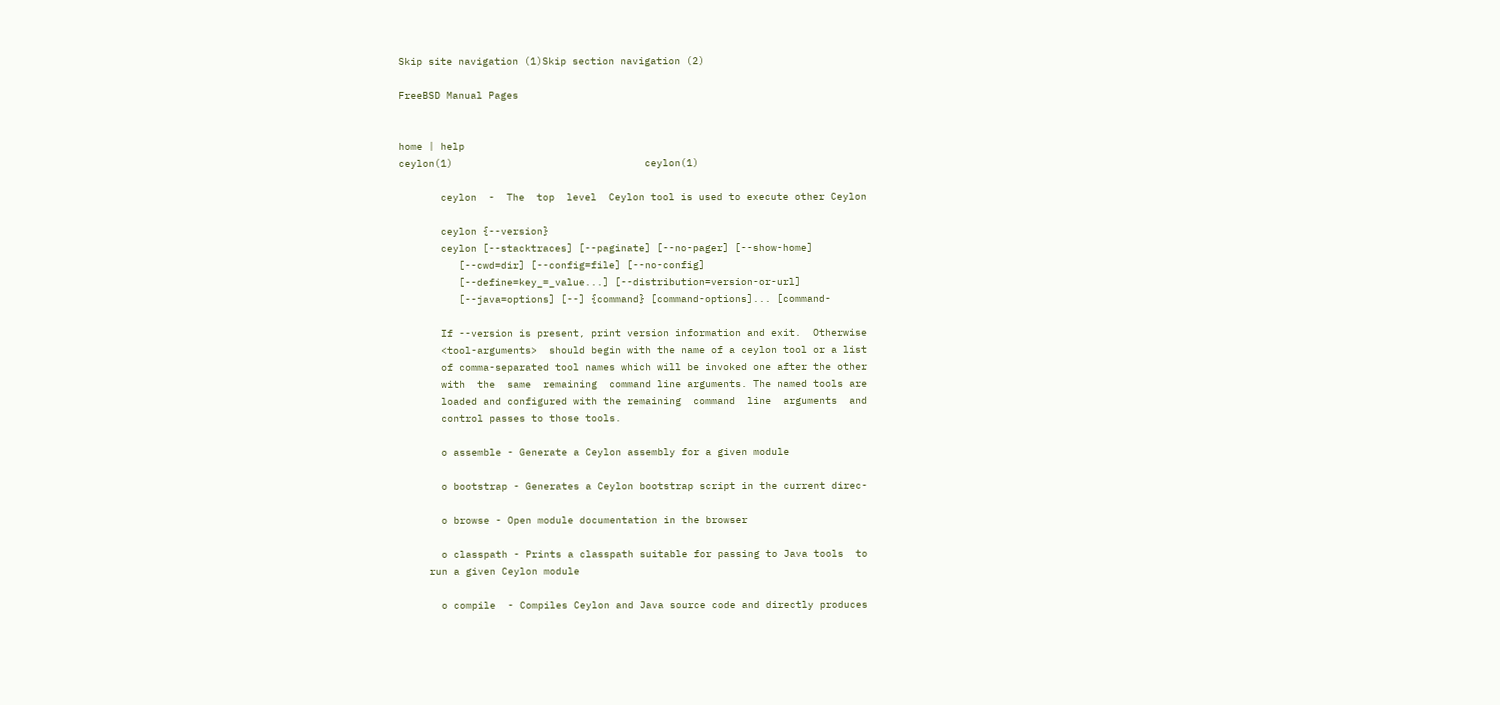Skip site navigation (1)Skip section navigation (2)

FreeBSD Manual Pages


home | help
ceylon(1)                                ceylon(1)

       ceylon  -  The  top  level  Ceylon tool is used to execute other Ceylon

       ceylon {--version}
       ceylon [--stacktraces] [--paginate] [--no-pager] [--show-home]
          [--cwd=dir] [--config=file] [--no-config]
          [--define=key_=_value...] [--distribution=version-or-url]
          [--java=options] [--] {command} [command-options]... [command-

       If --version is present, print version information and exit.  Otherwise
       <tool-arguments>  should begin with the name of a ceylon tool or a list
       of comma-separated tool names which will be invoked one after the other
       with  the  same  remaining  command line arguments. The named tools are
       loaded and configured with the remaining  command  line  arguments  and
       control passes to those tools.

       o assemble - Generate a Ceylon assembly for a given module

       o bootstrap - Generates a Ceylon bootstrap script in the current direc-

       o browse - Open module documentation in the browser

       o classpath - Prints a classpath suitable for passing to Java tools  to
     run a given Ceylon module

       o compile  - Compiles Ceylon and Java source code and directly produces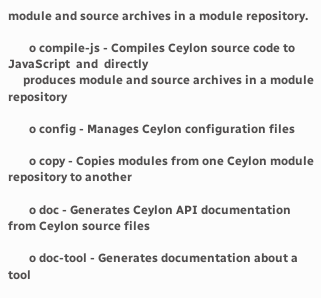module and source archives in a module repository.

       o compile-js - Compiles Ceylon source code to JavaScript  and  directly
     produces module and source archives in a module repository

       o config - Manages Ceylon configuration files

       o copy - Copies modules from one Ceylon module repository to another

       o doc - Generates Ceylon API documentation from Ceylon source files

       o doc-tool - Generates documentation about a tool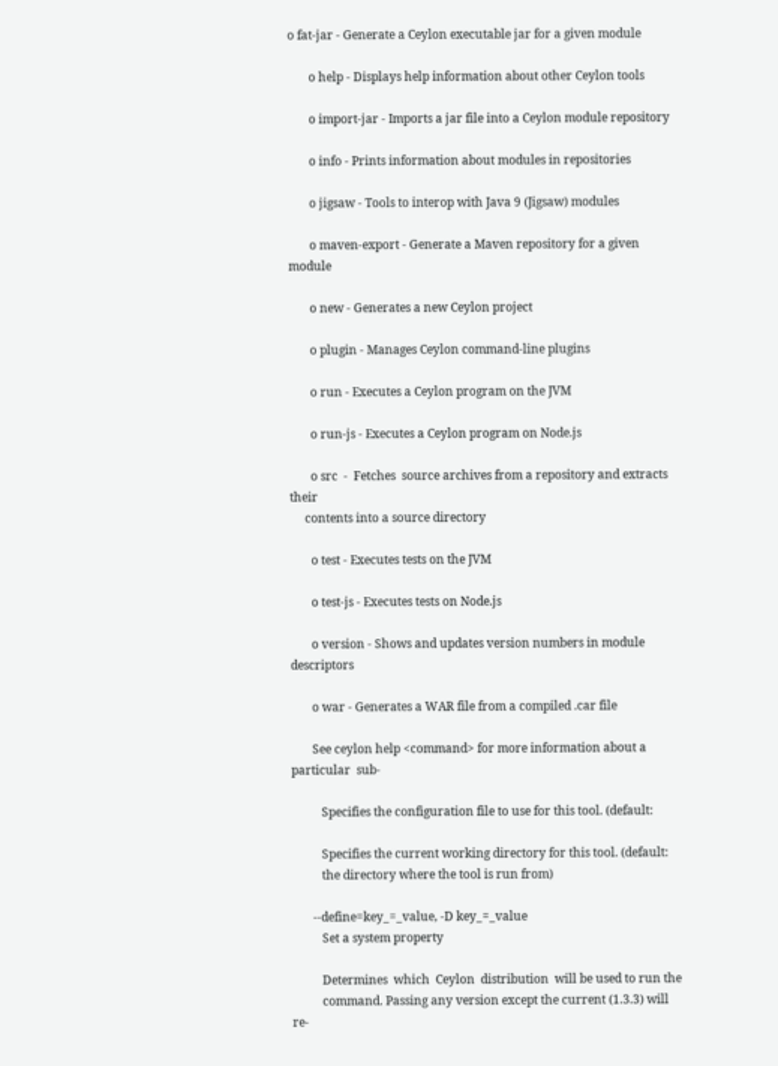o fat-jar - Generate a Ceylon executable jar for a given module

       o help - Displays help information about other Ceylon tools

       o import-jar - Imports a jar file into a Ceylon module repository

       o info - Prints information about modules in repositories

       o jigsaw - Tools to interop with Java 9 (Jigsaw) modules

       o maven-export - Generate a Maven repository for a given module

       o new - Generates a new Ceylon project

       o plugin - Manages Ceylon command-line plugins

       o run - Executes a Ceylon program on the JVM

       o run-js - Executes a Ceylon program on Node.js

       o src  -  Fetches  source archives from a repository and extracts their
     contents into a source directory

       o test - Executes tests on the JVM

       o test-js - Executes tests on Node.js

       o version - Shows and updates version numbers in module descriptors

       o war - Generates a WAR file from a compiled .car file

       See ceylon help <command> for more information about a particular  sub-

          Specifies the configuration file to use for this tool. (default:

          Specifies the current working directory for this tool. (default:
          the directory where the tool is run from)

       --define=key_=_value, -D key_=_value
          Set a system property

          Determines  which  Ceylon  distribution  will be used to run the
          command. Passing any version except the current (1.3.3) will re-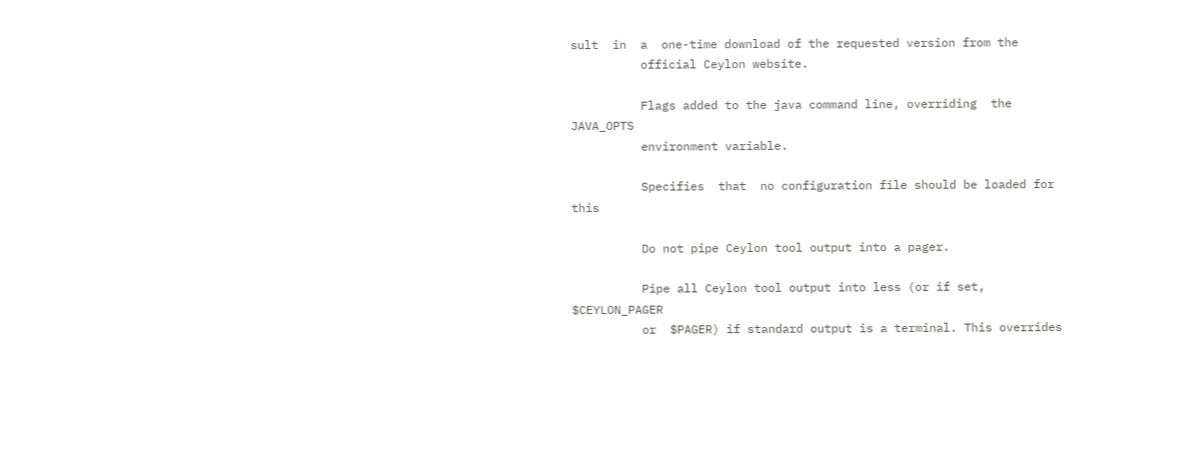sult  in  a  one-time download of the requested version from the
          official Ceylon website.

          Flags added to the java command line, overriding  the  JAVA_OPTS
          environment variable.

          Specifies  that  no configuration file should be loaded for this

          Do not pipe Ceylon tool output into a pager.

          Pipe all Ceylon tool output into less (or if set,  $CEYLON_PAGER
          or  $PAGER) if standard output is a terminal. This overrides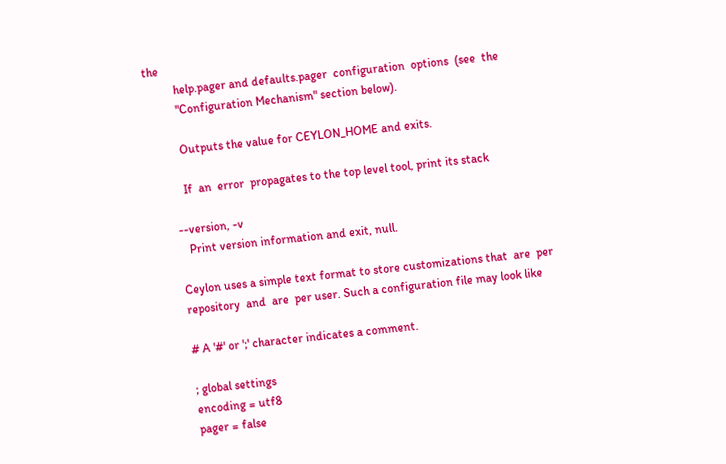the
          help.pager and defaults.pager  configuration  options  (see  the
          "Configuration Mechanism" section below).

          Outputs the value for CEYLON_HOME and exits.

          If  an  error  propagates to the top level tool, print its stack

       --version, -v
          Print version information and exit, null.

       Ceylon uses a simple text format to store customizations that  are  per
       repository  and  are  per user. Such a configuration file may look like

       # A '#' or ';' character indicates a comment.

       ; global settings
       encoding = utf8
       pager = false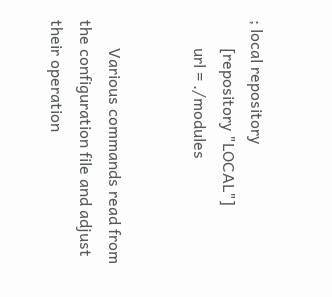; local repository
       [repository "LOCAL"]
       url = ./modules


       Various commands read from the configuration file and adjust their operation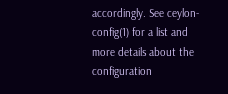accordingly. See ceylon-config(1) for a list and more details about the configuration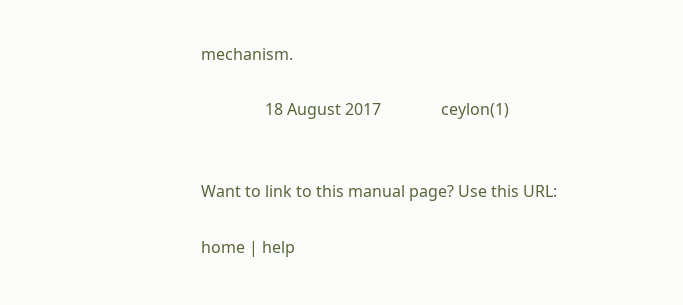mechanism.

                18 August 2017               ceylon(1)


Want to link to this manual page? Use this URL:

home | help